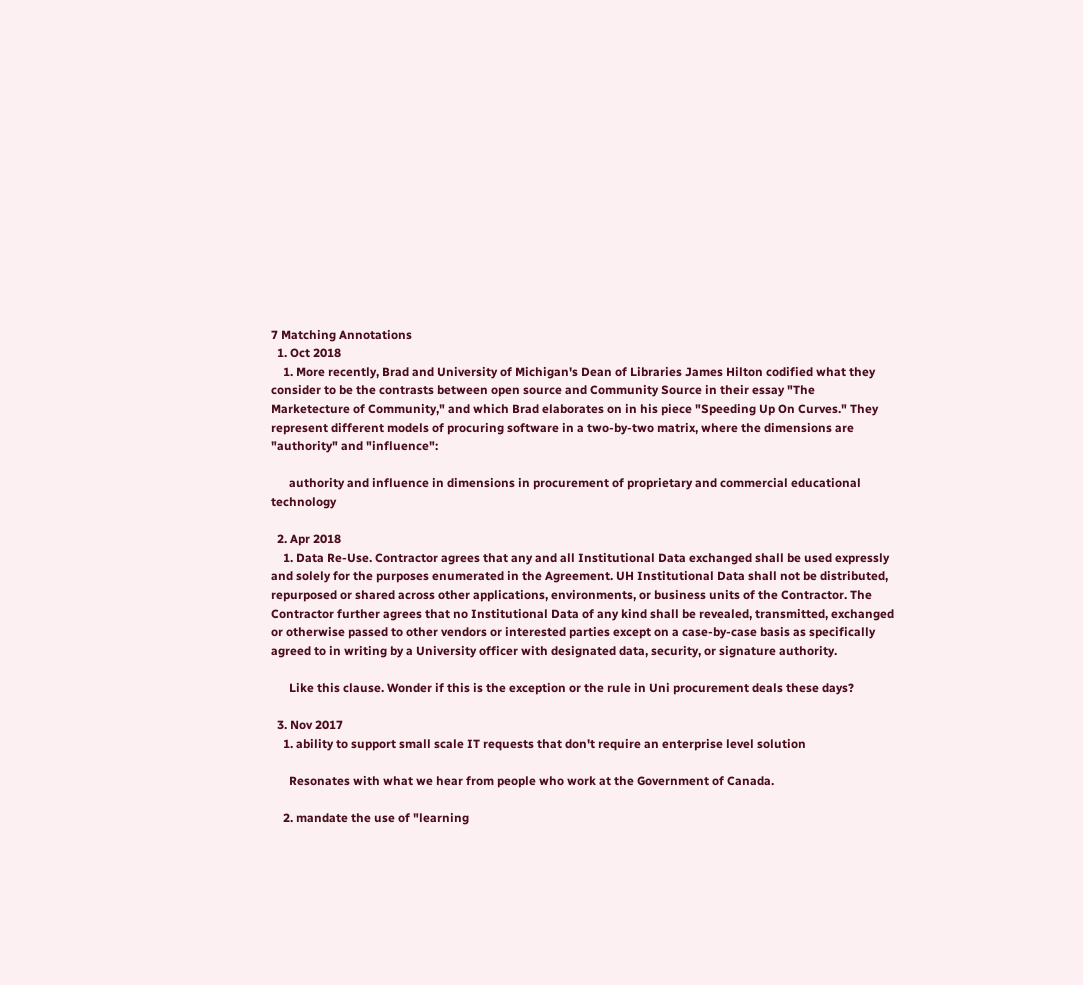7 Matching Annotations
  1. Oct 2018
    1. More recently, Brad and University of Michigan's Dean of Libraries James Hilton codified what they consider to be the contrasts between open source and Community Source in their essay "The Marketecture of Community," and which Brad elaborates on in his piece "Speeding Up On Curves." They represent different models of procuring software in a two-by-two matrix, where the dimensions are "authority" and "influence":

      authority and influence in dimensions in procurement of proprietary and commercial educational technology

  2. Apr 2018
    1. Data Re-Use. Contractor agrees that any and all Institutional Data exchanged shall be used expressly and solely for the purposes enumerated in the Agreement. UH Institutional Data shall not be distributed, repurposed or shared across other applications, environments, or business units of the Contractor. The Contractor further agrees that no Institutional Data of any kind shall be revealed, transmitted, exchanged or otherwise passed to other vendors or interested parties except on a case-by-case basis as specifically agreed to in writing by a University officer with designated data, security, or signature authority.

      Like this clause. Wonder if this is the exception or the rule in Uni procurement deals these days?

  3. Nov 2017
    1. ability to support small scale IT requests that don't require an enterprise level solution

      Resonates with what we hear from people who work at the Government of Canada.

    2. mandate the use of "learning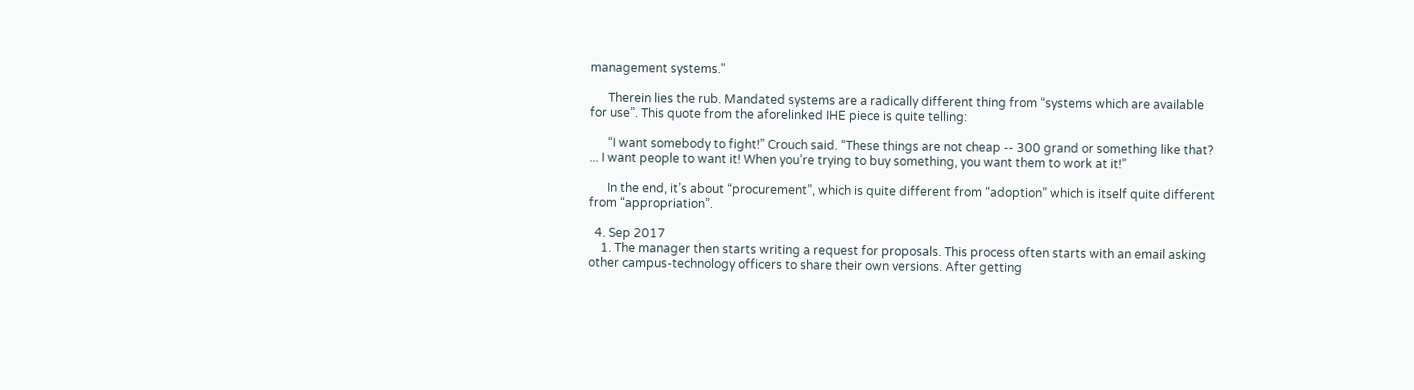management systems."

      Therein lies the rub. Mandated systems are a radically different thing from “systems which are available for use”. This quote from the aforelinked IHE piece is quite telling:

      “I want somebody to fight!” Crouch said. “These things are not cheap -- 300 grand or something like that? ... I want people to want it! When you’re trying to buy something, you want them to work at it!”

      In the end, it’s about “procurement”, which is quite different from “adoption” which is itself quite different from “appropriation”.

  4. Sep 2017
    1. The manager then starts writing a request for proposals. This process often starts with an email asking other campus-technology officers to share their own versions. After getting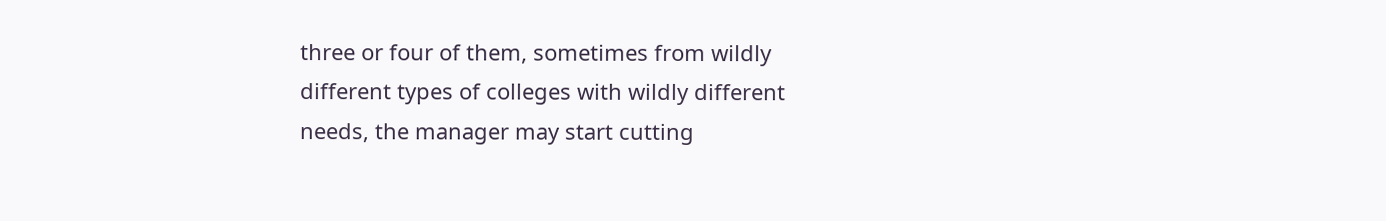three or four of them, sometimes from wildly different types of colleges with wildly different needs, the manager may start cutting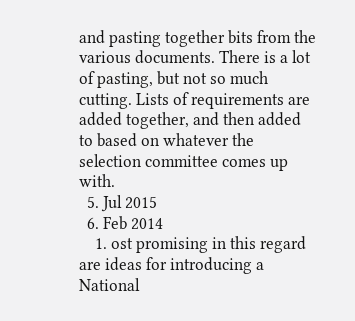and pasting together bits from the various documents. There is a lot of pasting, but not so much cutting. Lists of requirements are added together, and then added to based on whatever the selection committee comes up with.
  5. Jul 2015
  6. Feb 2014
    1. ost promising in this regard are ideas for introducing a National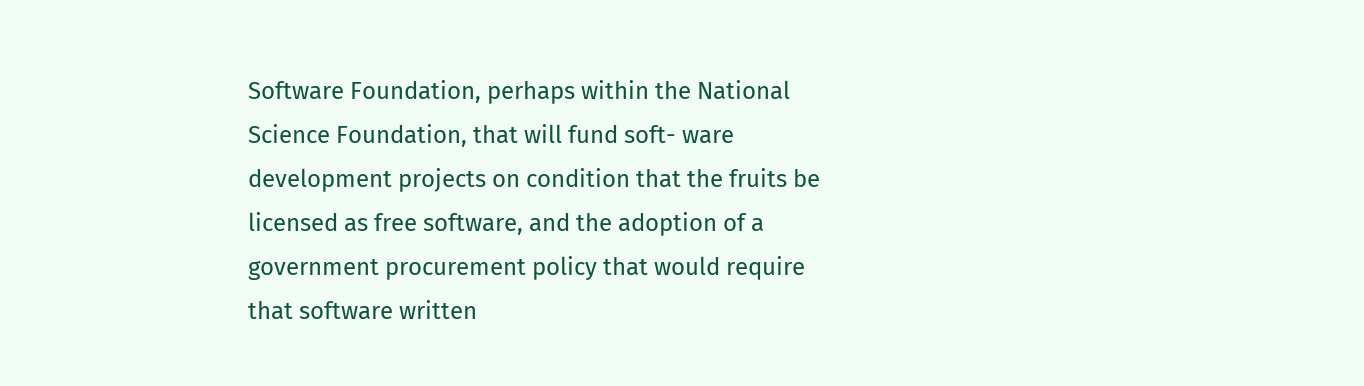Software Foundation, perhaps within the National Science Foundation, that will fund soft- ware development projects on condition that the fruits be licensed as free software, and the adoption of a government procurement policy that would require that software written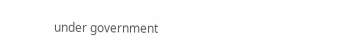under government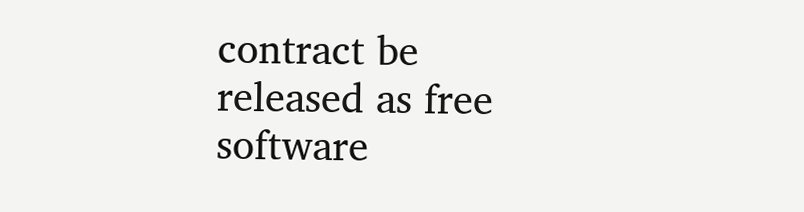contract be released as free software